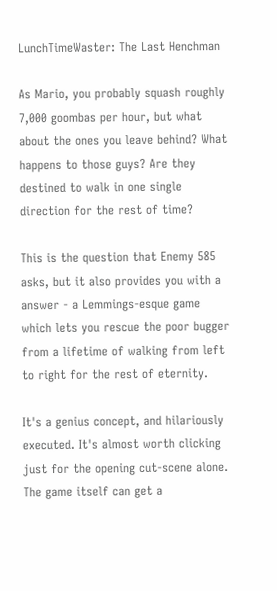LunchTimeWaster: The Last Henchman

As Mario, you probably squash roughly 7,000 goombas per hour, but what about the ones you leave behind? What happens to those guys? Are they destined to walk in one single direction for the rest of time?

This is the question that Enemy 585 asks, but it also provides you with a answer - a Lemmings-esque game which lets you rescue the poor bugger from a lifetime of walking from left to right for the rest of eternity.

It's a genius concept, and hilariously executed. It's almost worth clicking just for the opening cut-scene alone. The game itself can get a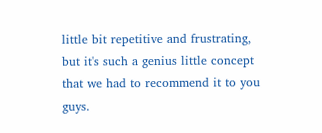little bit repetitive and frustrating, but it's such a genius little concept that we had to recommend it to you guys.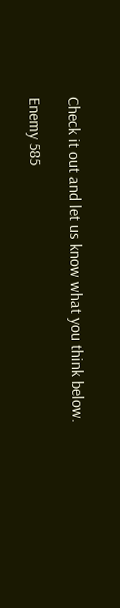Check it out and let us know what you think below.

Enemy 585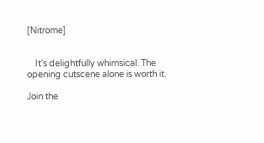[Nitrome]


    It's delightfully whimsical. The opening cutscene alone is worth it.

Join the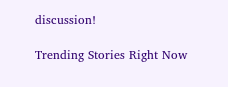discussion!

Trending Stories Right Now